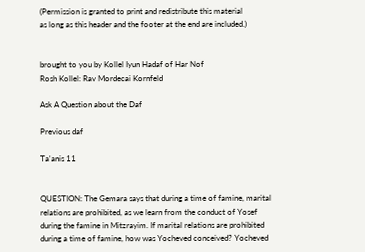(Permission is granted to print and redistribute this material
as long as this header and the footer at the end are included.)


brought to you by Kollel Iyun Hadaf of Har Nof
Rosh Kollel: Rav Mordecai Kornfeld

Ask A Question about the Daf

Previous daf

Ta'anis 11


QUESTION: The Gemara says that during a time of famine, marital relations are prohibited, as we learn from the conduct of Yosef during the famine in Mitzrayim. If marital relations are prohibited during a time of famine, how was Yocheved conceived? Yocheved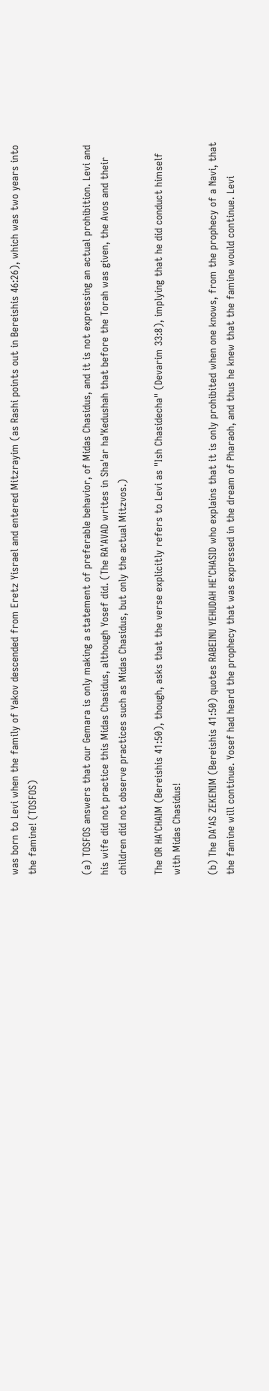was born to Levi when the family of Yakov descended from Eretz Yisrael and entered Mitzrayim (as Rashi points out in Bereishis 46:26), which was two years into the famine! (TOSFOS)


(a) TOSFOS answers that our Gemara is only making a statement of preferable behavior, of Midas Chasidus, and it is not expressing an actual prohibition. Levi and his wife did not practice this Midas Chasidus, although Yosef did. (The RA'AVAD writes in Sha'ar ha'Kedushah that before the Torah was given, the Avos and their children did not observe practices such as Midas Chasidus, but only the actual Mitzvos.)

The OR HA'CHAIM (Bereishis 41:50), though, asks that the verse explicitly refers to Levi as "Ish Chasidecha" (Devarim 33:8), implying that he did conduct himself with Midas Chasidus!

(b) The DA'AS ZEKENIM (Bereishis 41:50) quotes RABEINU YEHUDAH HE'CHASID who explains that it is only prohibited when one knows, from the prophecy of a Navi, that the famine will continue. Yosef had heard the prophecy that was expressed in the dream of Pharaoh, and thus he knew that the famine would continue. Levi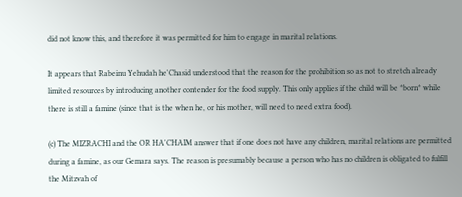did not know this, and therefore it was permitted for him to engage in marital relations.

It appears that Rabeinu Yehudah he'Chasid understood that the reason for the prohibition so as not to stretch already limited resources by introducing another contender for the food supply. This only applies if the child will be *born* while there is still a famine (since that is the when he, or his mother, will need to need extra food).

(c) The MIZRACHI and the OR HA'CHAIM answer that if one does not have any children, marital relations are permitted during a famine, as our Gemara says. The reason is presumably because a person who has no children is obligated to fulfill the Mitzvah of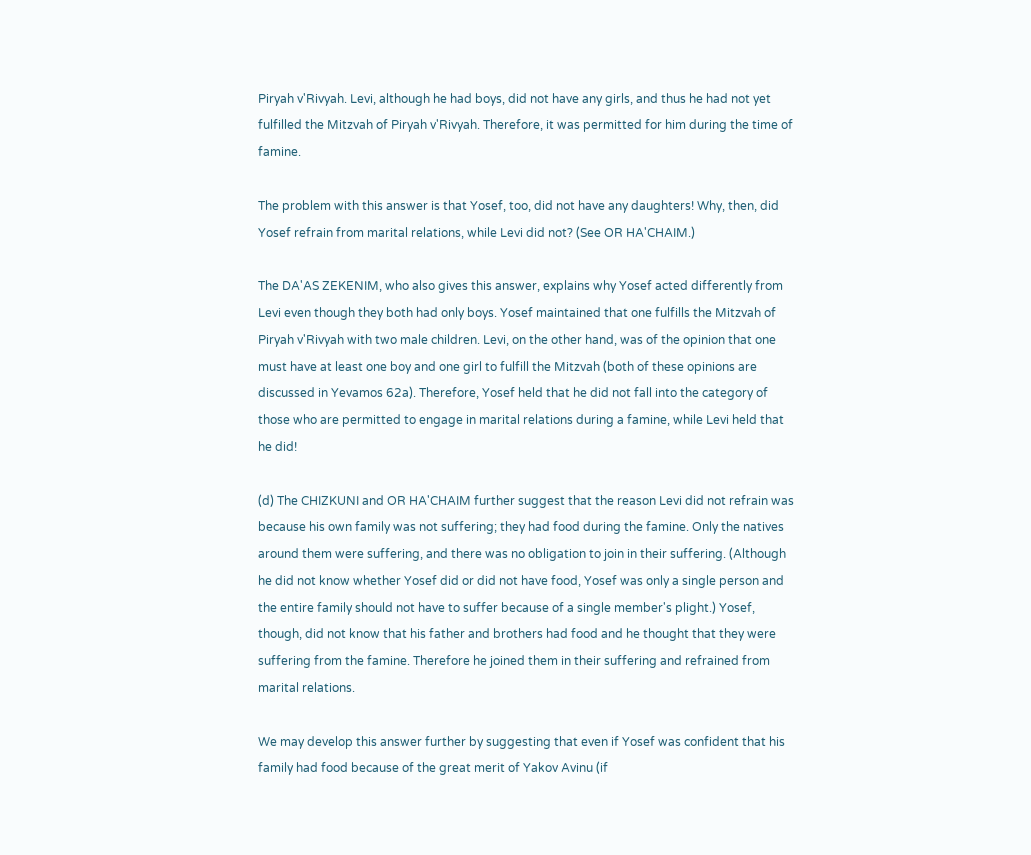Piryah v'Rivyah. Levi, although he had boys, did not have any girls, and thus he had not yet fulfilled the Mitzvah of Piryah v'Rivyah. Therefore, it was permitted for him during the time of famine.

The problem with this answer is that Yosef, too, did not have any daughters! Why, then, did Yosef refrain from marital relations, while Levi did not? (See OR HA'CHAIM.)

The DA'AS ZEKENIM, who also gives this answer, explains why Yosef acted differently from Levi even though they both had only boys. Yosef maintained that one fulfills the Mitzvah of Piryah v'Rivyah with two male children. Levi, on the other hand, was of the opinion that one must have at least one boy and one girl to fulfill the Mitzvah (both of these opinions are discussed in Yevamos 62a). Therefore, Yosef held that he did not fall into the category of those who are permitted to engage in marital relations during a famine, while Levi held that he did!

(d) The CHIZKUNI and OR HA'CHAIM further suggest that the reason Levi did not refrain was because his own family was not suffering; they had food during the famine. Only the natives around them were suffering, and there was no obligation to join in their suffering. (Although he did not know whether Yosef did or did not have food, Yosef was only a single person and the entire family should not have to suffer because of a single member's plight.) Yosef, though, did not know that his father and brothers had food and he thought that they were suffering from the famine. Therefore he joined them in their suffering and refrained from marital relations.

We may develop this answer further by suggesting that even if Yosef was confident that his family had food because of the great merit of Yakov Avinu (if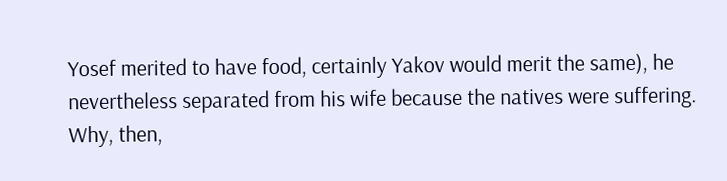Yosef merited to have food, certainly Yakov would merit the same), he nevertheless separated from his wife because the natives were suffering. Why, then,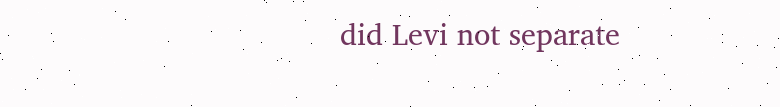did Levi not separate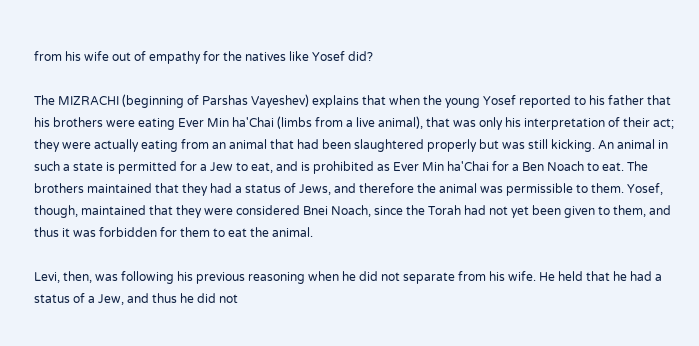from his wife out of empathy for the natives like Yosef did?

The MIZRACHI (beginning of Parshas Vayeshev) explains that when the young Yosef reported to his father that his brothers were eating Ever Min ha'Chai (limbs from a live animal), that was only his interpretation of their act; they were actually eating from an animal that had been slaughtered properly but was still kicking. An animal in such a state is permitted for a Jew to eat, and is prohibited as Ever Min ha'Chai for a Ben Noach to eat. The brothers maintained that they had a status of Jews, and therefore the animal was permissible to them. Yosef, though, maintained that they were considered Bnei Noach, since the Torah had not yet been given to them, and thus it was forbidden for them to eat the animal.

Levi, then, was following his previous reasoning when he did not separate from his wife. He held that he had a status of a Jew, and thus he did not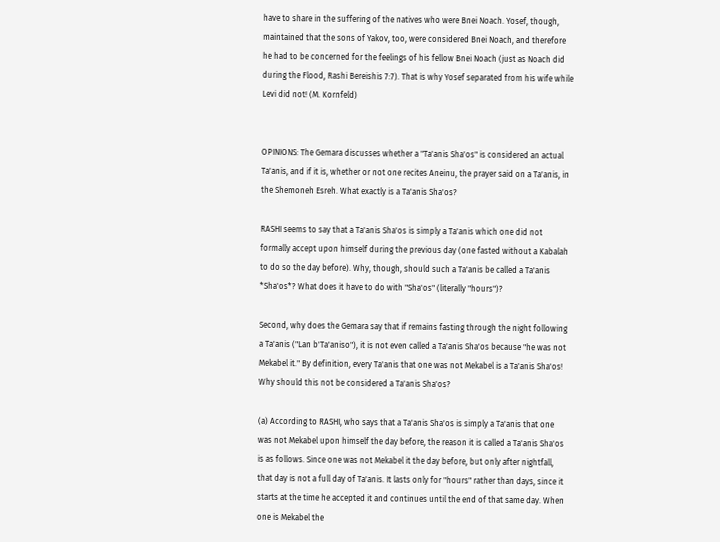have to share in the suffering of the natives who were Bnei Noach. Yosef, though, maintained that the sons of Yakov, too, were considered Bnei Noach, and therefore he had to be concerned for the feelings of his fellow Bnei Noach (just as Noach did during the Flood, Rashi Bereishis 7:7). That is why Yosef separated from his wife while Levi did not! (M. Kornfeld)


OPINIONS: The Gemara discusses whether a "Ta'anis Sha'os" is considered an actual Ta'anis, and if it is, whether or not one recites Aneinu, the prayer said on a Ta'anis, in the Shemoneh Esreh. What exactly is a Ta'anis Sha'os?

RASHI seems to say that a Ta'anis Sha'os is simply a Ta'anis which one did not formally accept upon himself during the previous day (one fasted without a Kabalah to do so the day before). Why, though, should such a Ta'anis be called a Ta'anis *Sha'os*? What does it have to do with "Sha'os" (literally "hours")?

Second, why does the Gemara say that if remains fasting through the night following a Ta'anis ("Lan b'Ta'aniso"), it is not even called a Ta'anis Sha'os because "he was not Mekabel it." By definition, every Ta'anis that one was not Mekabel is a Ta'anis Sha'os! Why should this not be considered a Ta'anis Sha'os?

(a) According to RASHI, who says that a Ta'anis Sha'os is simply a Ta'anis that one was not Mekabel upon himself the day before, the reason it is called a Ta'anis Sha'os is as follows. Since one was not Mekabel it the day before, but only after nightfall, that day is not a full day of Ta'anis. It lasts only for "hours" rather than days, since it starts at the time he accepted it and continues until the end of that same day. When one is Mekabel the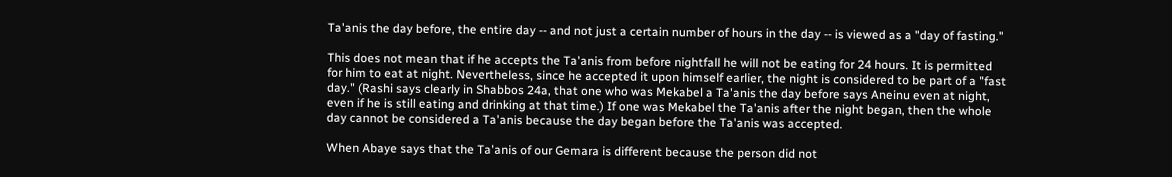Ta'anis the day before, the entire day -- and not just a certain number of hours in the day -- is viewed as a "day of fasting."

This does not mean that if he accepts the Ta'anis from before nightfall he will not be eating for 24 hours. It is permitted for him to eat at night. Nevertheless, since he accepted it upon himself earlier, the night is considered to be part of a "fast day." (Rashi says clearly in Shabbos 24a, that one who was Mekabel a Ta'anis the day before says Aneinu even at night, even if he is still eating and drinking at that time.) If one was Mekabel the Ta'anis after the night began, then the whole day cannot be considered a Ta'anis because the day began before the Ta'anis was accepted.

When Abaye says that the Ta'anis of our Gemara is different because the person did not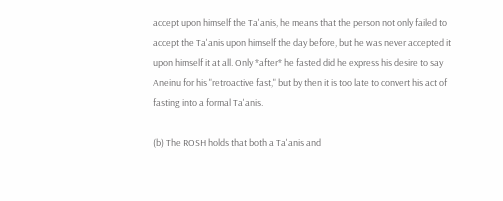accept upon himself the Ta'anis, he means that the person not only failed to accept the Ta'anis upon himself the day before, but he was never accepted it upon himself it at all. Only *after* he fasted did he express his desire to say Aneinu for his "retroactive fast," but by then it is too late to convert his act of fasting into a formal Ta'anis.

(b) The ROSH holds that both a Ta'anis and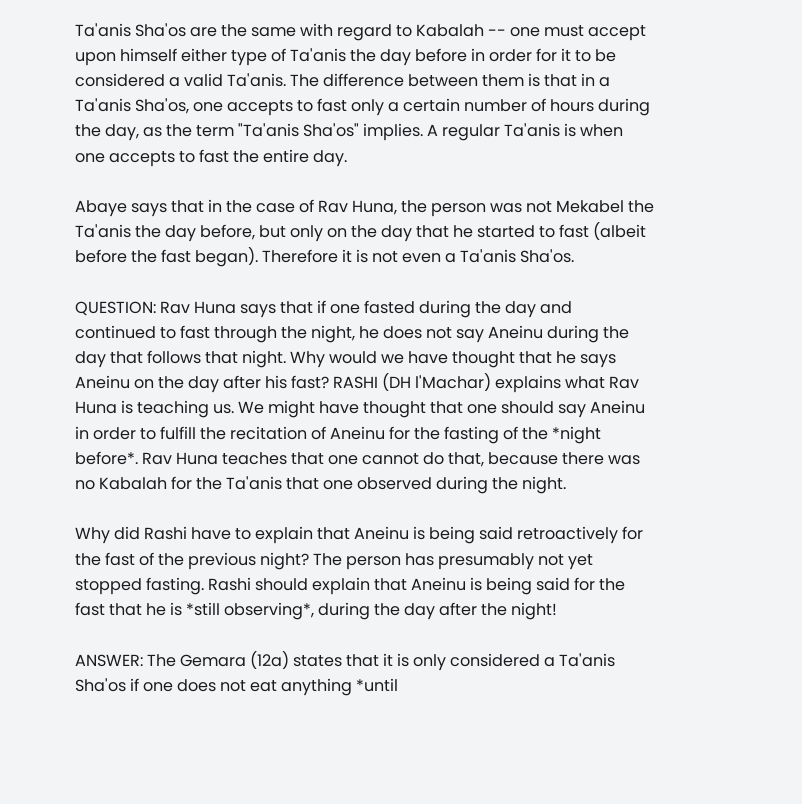Ta'anis Sha'os are the same with regard to Kabalah -- one must accept upon himself either type of Ta'anis the day before in order for it to be considered a valid Ta'anis. The difference between them is that in a Ta'anis Sha'os, one accepts to fast only a certain number of hours during the day, as the term "Ta'anis Sha'os" implies. A regular Ta'anis is when one accepts to fast the entire day.

Abaye says that in the case of Rav Huna, the person was not Mekabel the Ta'anis the day before, but only on the day that he started to fast (albeit before the fast began). Therefore it is not even a Ta'anis Sha'os.

QUESTION: Rav Huna says that if one fasted during the day and continued to fast through the night, he does not say Aneinu during the day that follows that night. Why would we have thought that he says Aneinu on the day after his fast? RASHI (DH l'Machar) explains what Rav Huna is teaching us. We might have thought that one should say Aneinu in order to fulfill the recitation of Aneinu for the fasting of the *night before*. Rav Huna teaches that one cannot do that, because there was no Kabalah for the Ta'anis that one observed during the night.

Why did Rashi have to explain that Aneinu is being said retroactively for the fast of the previous night? The person has presumably not yet stopped fasting. Rashi should explain that Aneinu is being said for the fast that he is *still observing*, during the day after the night!

ANSWER: The Gemara (12a) states that it is only considered a Ta'anis Sha'os if one does not eat anything *until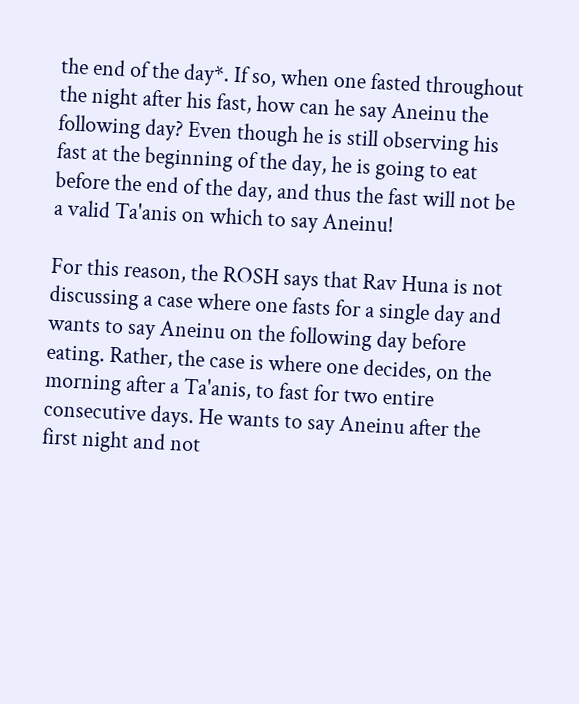the end of the day*. If so, when one fasted throughout the night after his fast, how can he say Aneinu the following day? Even though he is still observing his fast at the beginning of the day, he is going to eat before the end of the day, and thus the fast will not be a valid Ta'anis on which to say Aneinu!

For this reason, the ROSH says that Rav Huna is not discussing a case where one fasts for a single day and wants to say Aneinu on the following day before eating. Rather, the case is where one decides, on the morning after a Ta'anis, to fast for two entire consecutive days. He wants to say Aneinu after the first night and not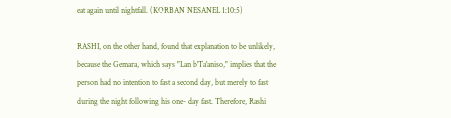eat again until nightfall. (KORBAN NESANEL 1:10:5)

RASHI, on the other hand, found that explanation to be unlikely, because the Gemara, which says "Lan b'Ta'aniso," implies that the person had no intention to fast a second day, but merely to fast during the night following his one- day fast. Therefore, Rashi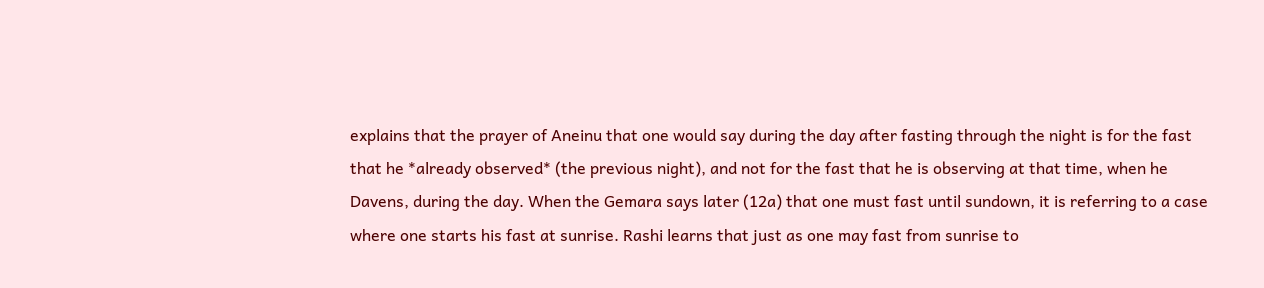explains that the prayer of Aneinu that one would say during the day after fasting through the night is for the fast that he *already observed* (the previous night), and not for the fast that he is observing at that time, when he Davens, during the day. When the Gemara says later (12a) that one must fast until sundown, it is referring to a case where one starts his fast at sunrise. Rashi learns that just as one may fast from sunrise to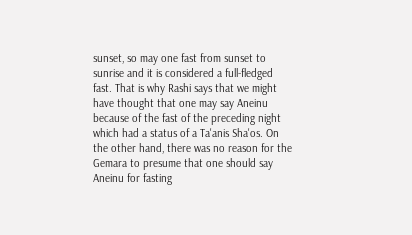sunset, so may one fast from sunset to sunrise and it is considered a full-fledged fast. That is why Rashi says that we might have thought that one may say Aneinu because of the fast of the preceding night which had a status of a Ta'anis Sha'os. On the other hand, there was no reason for the Gemara to presume that one should say Aneinu for fasting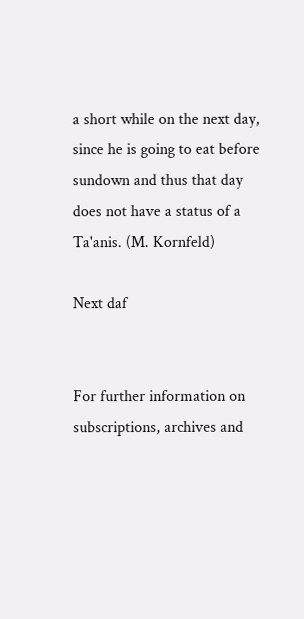a short while on the next day, since he is going to eat before sundown and thus that day does not have a status of a Ta'anis. (M. Kornfeld)

Next daf


For further information on
subscriptions, archives and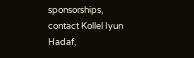sponsorships,
contact Kollel Iyun Hadaf,